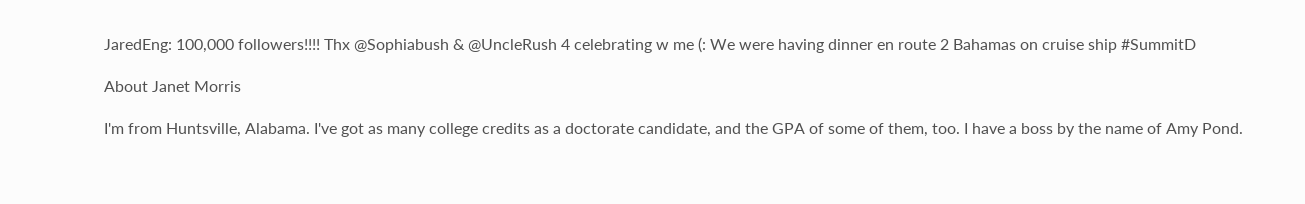JaredEng: 100,000 followers!!!! Thx @Sophiabush & @UncleRush 4 celebrating w me (: We were having dinner en route 2 Bahamas on cruise ship #SummitD

About Janet Morris

I'm from Huntsville, Alabama. I've got as many college credits as a doctorate candidate, and the GPA of some of them, too. I have a boss by the name of Amy Pond.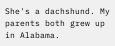She's a dachshund. My parents both grew up in Alabama.